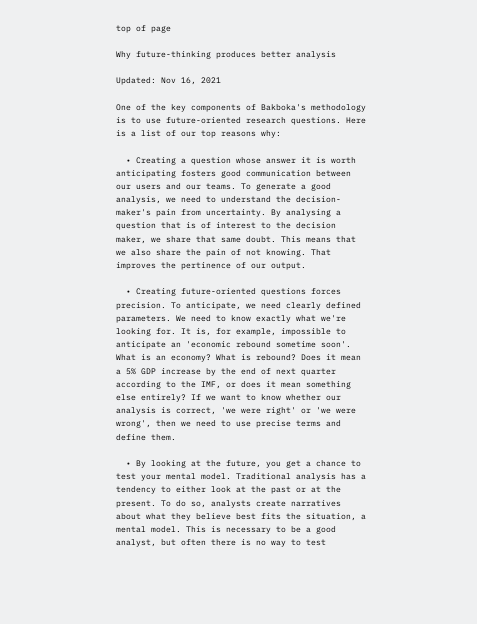top of page

Why future-thinking produces better analysis

Updated: Nov 16, 2021

One of the key components of Bakboka's methodology is to use future-oriented research questions. Here is a list of our top reasons why:

  • Creating a question whose answer it is worth anticipating fosters good communication between our users and our teams. To generate a good analysis, we need to understand the decision-maker's pain from uncertainty. By analysing a question that is of interest to the decision maker, we share that same doubt. This means that we also share the pain of not knowing. That improves the pertinence of our output.

  • Creating future-oriented questions forces precision. To anticipate, we need clearly defined parameters. We need to know exactly what we're looking for. It is, for example, impossible to anticipate an 'economic rebound sometime soon'. What is an economy? What is rebound? Does it mean a 5% GDP increase by the end of next quarter according to the IMF, or does it mean something else entirely? If we want to know whether our analysis is correct, 'we were right' or 'we were wrong', then we need to use precise terms and define them.

  • By looking at the future, you get a chance to test your mental model. Traditional analysis has a tendency to either look at the past or at the present. To do so, analysts create narratives about what they believe best fits the situation, a mental model. This is necessary to be a good analyst, but often there is no way to test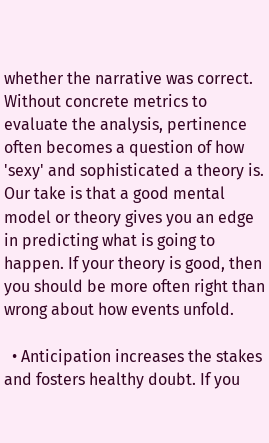whether the narrative was correct. Without concrete metrics to evaluate the analysis, pertinence often becomes a question of how 'sexy' and sophisticated a theory is. Our take is that a good mental model or theory gives you an edge in predicting what is going to happen. If your theory is good, then you should be more often right than wrong about how events unfold.

  • Anticipation increases the stakes and fosters healthy doubt. If you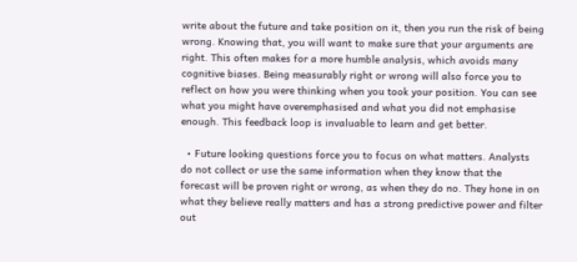write about the future and take position on it, then you run the risk of being wrong. Knowing that, you will want to make sure that your arguments are right. This often makes for a more humble analysis, which avoids many cognitive biases. Being measurably right or wrong will also force you to reflect on how you were thinking when you took your position. You can see what you might have overemphasised and what you did not emphasise enough. This feedback loop is invaluable to learn and get better.

  • Future looking questions force you to focus on what matters. Analysts do not collect or use the same information when they know that the forecast will be proven right or wrong, as when they do no. They hone in on what they believe really matters and has a strong predictive power and filter out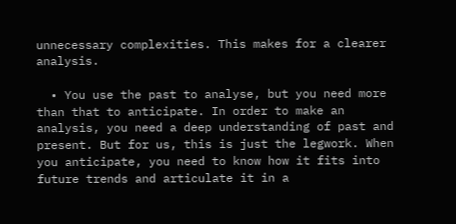unnecessary complexities. This makes for a clearer analysis.

  • You use the past to analyse, but you need more than that to anticipate. In order to make an analysis, you need a deep understanding of past and present. But for us, this is just the legwork. When you anticipate, you need to know how it fits into future trends and articulate it in a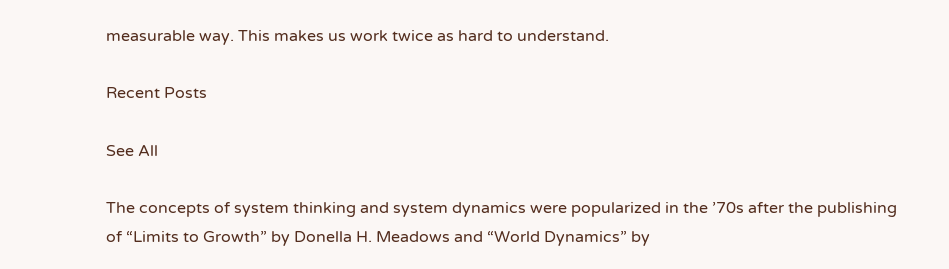measurable way. This makes us work twice as hard to understand.

Recent Posts

See All

The concepts of system thinking and system dynamics were popularized in the ’70s after the publishing of “Limits to Growth” by Donella H. Meadows and “World Dynamics” by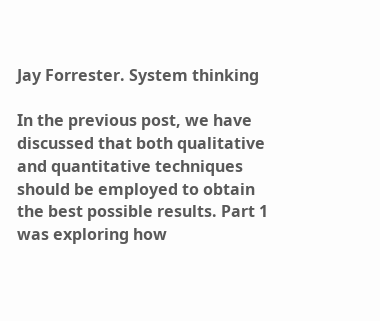Jay Forrester. System thinking

In the previous post, we have discussed that both qualitative and quantitative techniques should be employed to obtain the best possible results. Part 1 was exploring how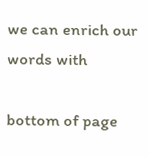we can enrich our words with

bottom of page